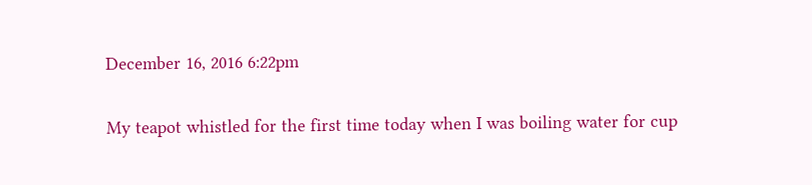December 16, 2016 6:22pm

My teapot whistled for the first time today when I was boiling water for cup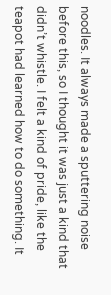noodles. It always made a sputtering noise before this, so I thought it was just a kind that didn’t whistle. I felt a kind of pride, like the teapot had learned how to do something. It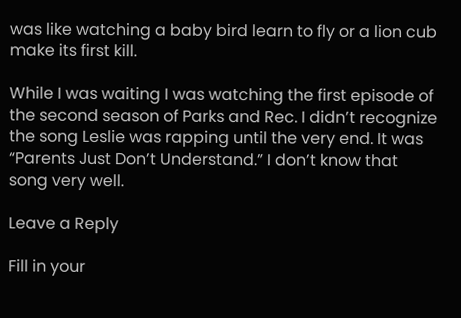was like watching a baby bird learn to fly or a lion cub make its first kill.

While I was waiting I was watching the first episode of the second season of Parks and Rec. I didn’t recognize the song Leslie was rapping until the very end. It was “Parents Just Don’t Understand.” I don’t know that song very well.

Leave a Reply

Fill in your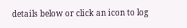details below or click an icon to log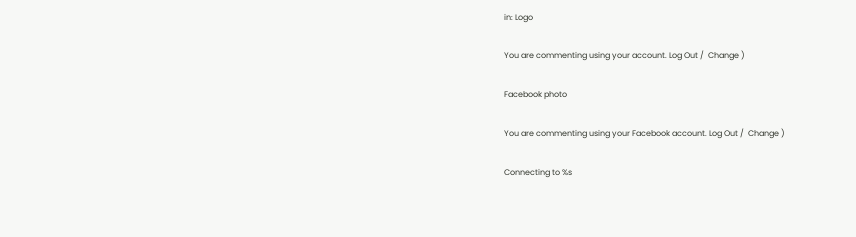in: Logo

You are commenting using your account. Log Out /  Change )

Facebook photo

You are commenting using your Facebook account. Log Out /  Change )

Connecting to %s